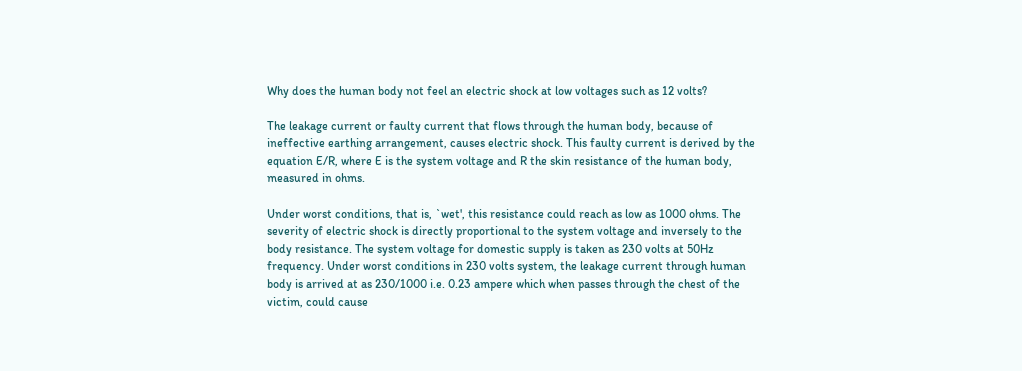Why does the human body not feel an electric shock at low voltages such as 12 volts?

The leakage current or faulty current that flows through the human body, because of ineffective earthing arrangement, causes electric shock. This faulty current is derived by the equation E/R, where E is the system voltage and R the skin resistance of the human body, measured in ohms.

Under worst conditions, that is, `wet', this resistance could reach as low as 1000 ohms. The severity of electric shock is directly proportional to the system voltage and inversely to the body resistance. The system voltage for domestic supply is taken as 230 volts at 50Hz frequency. Under worst conditions in 230 volts system, the leakage current through human body is arrived at as 230/1000 i.e. 0.23 ampere which when passes through the chest of the victim, could cause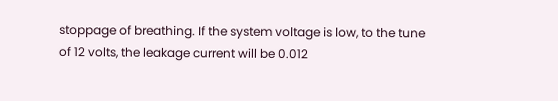stoppage of breathing. If the system voltage is low, to the tune of 12 volts, the leakage current will be 0.012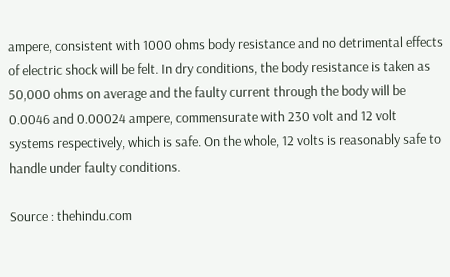ampere, consistent with 1000 ohms body resistance and no detrimental effects of electric shock will be felt. In dry conditions, the body resistance is taken as 50,000 ohms on average and the faulty current through the body will be 0.0046 and 0.00024 ampere, commensurate with 230 volt and 12 volt systems respectively, which is safe. On the whole, 12 volts is reasonably safe to handle under faulty conditions.

Source : thehindu.com